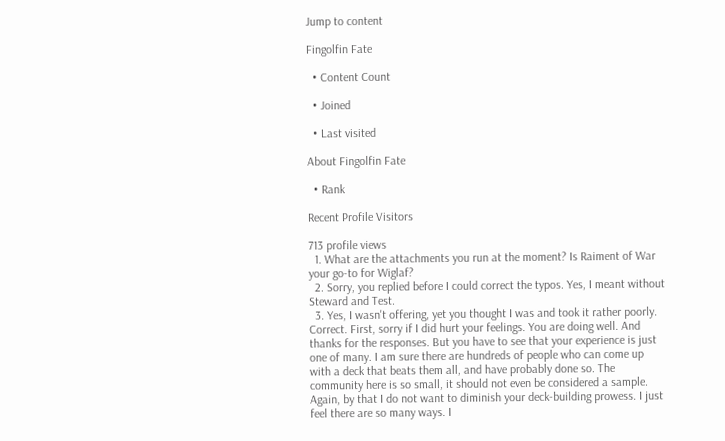Jump to content

Fingolfin Fate

  • Content Count

  • Joined

  • Last visited

About Fingolfin Fate

  • Rank

Recent Profile Visitors

713 profile views
  1. What are the attachments you run at the moment? Is Raiment of War your go-to for Wiglaf?
  2. Sorry, you replied before I could correct the typos. Yes, I meant without Steward and Test.
  3. Yes, I wasn't offering, yet you thought I was and took it rather poorly. Correct. First, sorry if I did hurt your feelings. You are doing well. And thanks for the responses. But you have to see that your experience is just one of many. I am sure there are hundreds of people who can come up with a deck that beats them all, and have probably done so. The community here is so small, it should not even be considered a sample. Again, by that I do not want to diminish your deck-building prowess. I just feel there are so many ways. I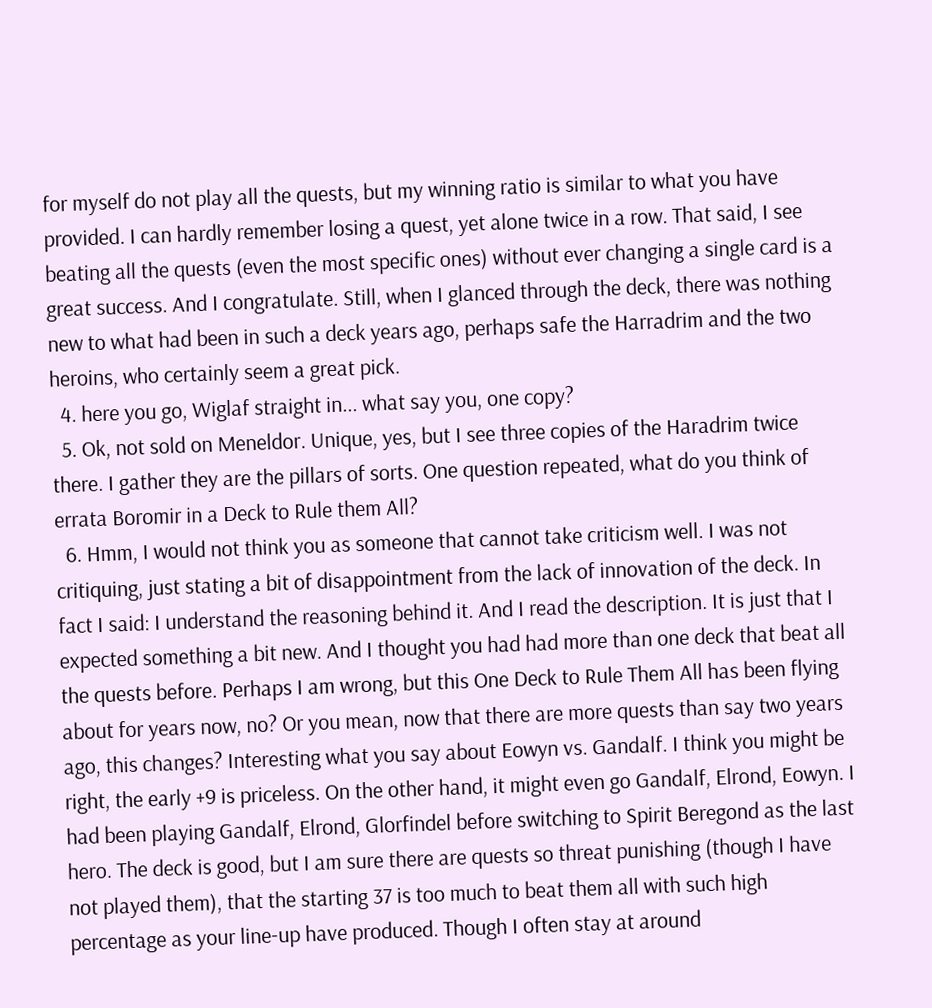for myself do not play all the quests, but my winning ratio is similar to what you have provided. I can hardly remember losing a quest, yet alone twice in a row. That said, I see beating all the quests (even the most specific ones) without ever changing a single card is a great success. And I congratulate. Still, when I glanced through the deck, there was nothing new to what had been in such a deck years ago, perhaps safe the Harradrim and the two heroins, who certainly seem a great pick.
  4. here you go, Wiglaf straight in... what say you, one copy?
  5. Ok, not sold on Meneldor. Unique, yes, but I see three copies of the Haradrim twice there. I gather they are the pillars of sorts. One question repeated, what do you think of errata Boromir in a Deck to Rule them All?
  6. Hmm, I would not think you as someone that cannot take criticism well. I was not critiquing, just stating a bit of disappointment from the lack of innovation of the deck. In fact I said: I understand the reasoning behind it. And I read the description. It is just that I expected something a bit new. And I thought you had had more than one deck that beat all the quests before. Perhaps I am wrong, but this One Deck to Rule Them All has been flying about for years now, no? Or you mean, now that there are more quests than say two years ago, this changes? Interesting what you say about Eowyn vs. Gandalf. I think you might be right, the early +9 is priceless. On the other hand, it might even go Gandalf, Elrond, Eowyn. I had been playing Gandalf, Elrond, Glorfindel before switching to Spirit Beregond as the last hero. The deck is good, but I am sure there are quests so threat punishing (though I have not played them), that the starting 37 is too much to beat them all with such high percentage as your line-up have produced. Though I often stay at around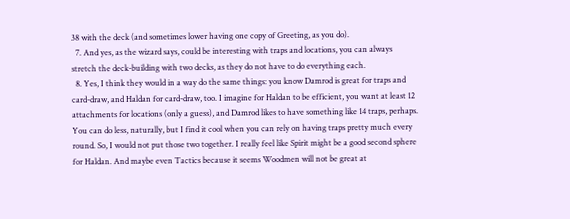38 with the deck (and sometimes lower having one copy of Greeting, as you do).
  7. And yes, as the wizard says, could be interesting with traps and locations, you can always stretch the deck-building with two decks, as they do not have to do everything each.
  8. Yes, I think they would in a way do the same things: you know Damrod is great for traps and card-draw, and Haldan for card-draw, too. I imagine for Haldan to be efficient, you want at least 12 attachments for locations (only a guess), and Damrod likes to have something like 14 traps, perhaps. You can do less, naturally, but I find it cool when you can rely on having traps pretty much every round. So, I would not put those two together. I really feel like Spirit might be a good second sphere for Haldan. And maybe even Tactics because it seems Woodmen will not be great at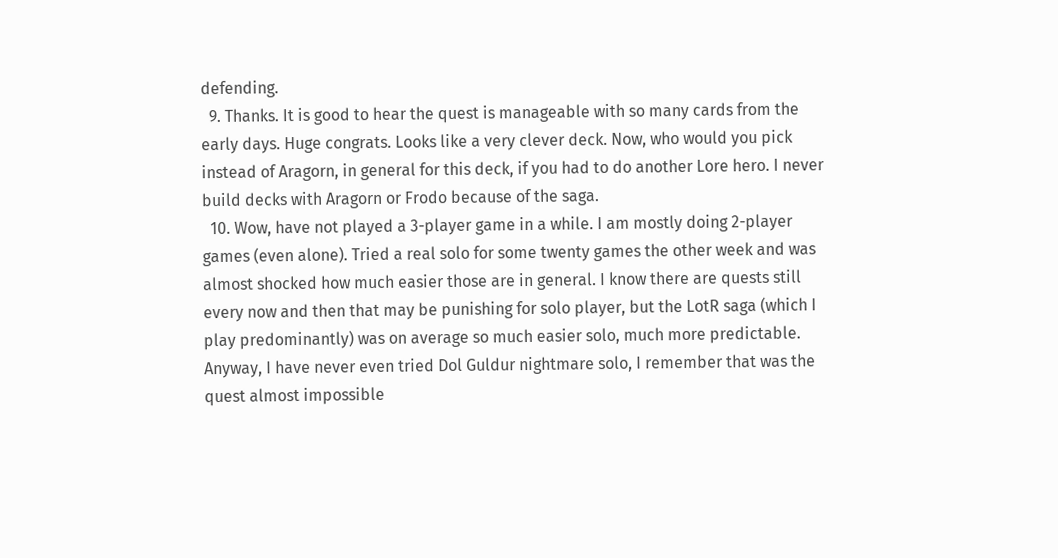defending.
  9. Thanks. It is good to hear the quest is manageable with so many cards from the early days. Huge congrats. Looks like a very clever deck. Now, who would you pick instead of Aragorn, in general for this deck, if you had to do another Lore hero. I never build decks with Aragorn or Frodo because of the saga.
  10. Wow, have not played a 3-player game in a while. I am mostly doing 2-player games (even alone). Tried a real solo for some twenty games the other week and was almost shocked how much easier those are in general. I know there are quests still every now and then that may be punishing for solo player, but the LotR saga (which I play predominantly) was on average so much easier solo, much more predictable. Anyway, I have never even tried Dol Guldur nightmare solo, I remember that was the quest almost impossible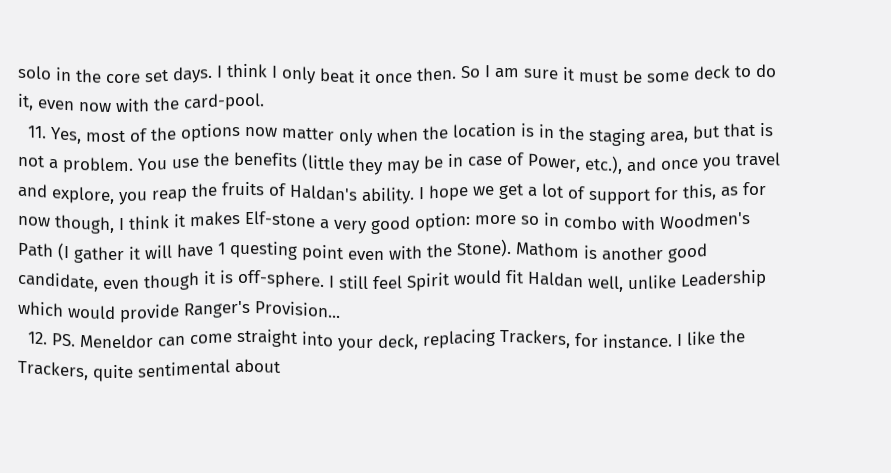solo in the core set days. I think I only beat it once then. So I am sure it must be some deck to do it, even now with the card-pool.
  11. Yes, most of the options now matter only when the location is in the staging area, but that is not a problem. You use the benefits (little they may be in case of Power, etc.), and once you travel and explore, you reap the fruits of Haldan's ability. I hope we get a lot of support for this, as for now though, I think it makes Elf-stone a very good option: more so in combo with Woodmen's Path (I gather it will have 1 questing point even with the Stone). Mathom is another good candidate, even though it is off-sphere. I still feel Spirit would fit Haldan well, unlike Leadership which would provide Ranger's Provision...
  12. PS. Meneldor can come straight into your deck, replacing Trackers, for instance. I like the Trackers, quite sentimental about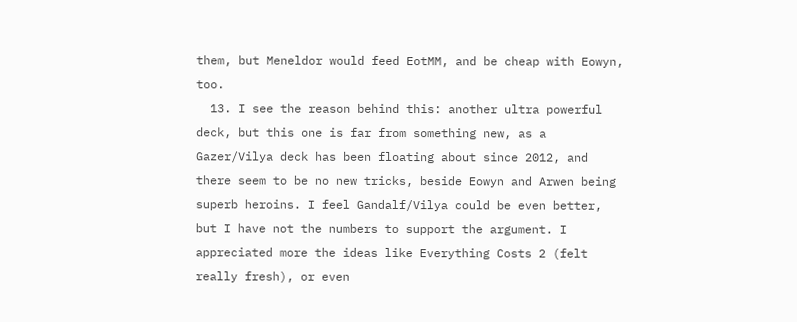them, but Meneldor would feed EotMM, and be cheap with Eowyn, too.
  13. I see the reason behind this: another ultra powerful deck, but this one is far from something new, as a Gazer/Vilya deck has been floating about since 2012, and there seem to be no new tricks, beside Eowyn and Arwen being superb heroins. I feel Gandalf/Vilya could be even better, but I have not the numbers to support the argument. I appreciated more the ideas like Everything Costs 2 (felt really fresh), or even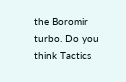the Boromir turbo. Do you think Tactics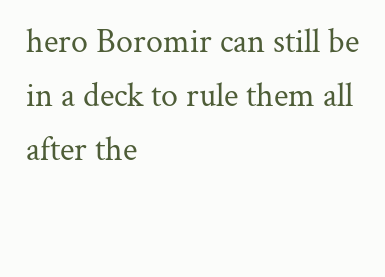hero Boromir can still be in a deck to rule them all after the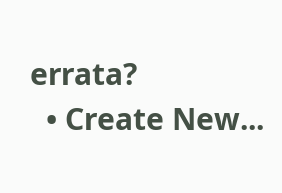errata?
  • Create New...